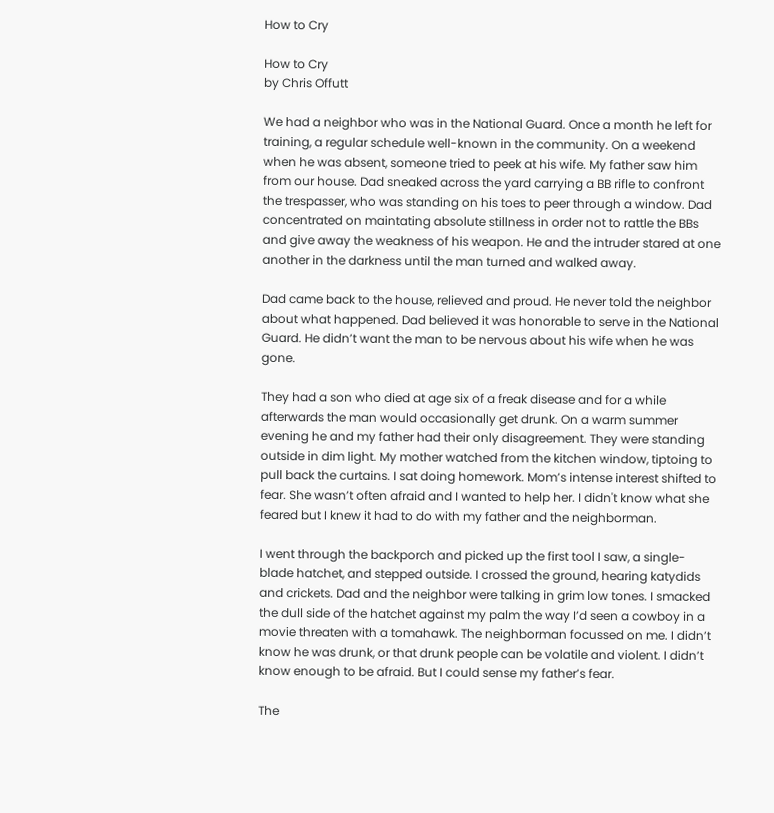How to Cry

How to Cry
by Chris Offutt

We had a neighbor who was in the National Guard. Once a month he left for training, a regular schedule well-known in the community. On a weekend when he was absent, someone tried to peek at his wife. My father saw him from our house. Dad sneaked across the yard carrying a BB rifle to confront the trespasser, who was standing on his toes to peer through a window. Dad concentrated on maintating absolute stillness in order not to rattle the BBs and give away the weakness of his weapon. He and the intruder stared at one another in the darkness until the man turned and walked away.

Dad came back to the house, relieved and proud. He never told the neighbor about what happened. Dad believed it was honorable to serve in the National Guard. He didn’t want the man to be nervous about his wife when he was gone.

They had a son who died at age six of a freak disease and for a while afterwards the man would occasionally get drunk. On a warm summer evening he and my father had their only disagreement. They were standing outside in dim light. My mother watched from the kitchen window, tiptoing to pull back the curtains. I sat doing homework. Mom’s intense interest shifted to fear. She wasn’t often afraid and I wanted to help her. I didn't know what she feared but I knew it had to do with my father and the neighborman.

I went through the backporch and picked up the first tool I saw, a single-blade hatchet, and stepped outside. I crossed the ground, hearing katydids and crickets. Dad and the neighbor were talking in grim low tones. I smacked the dull side of the hatchet against my palm the way I’d seen a cowboy in a movie threaten with a tomahawk. The neighborman focussed on me. I didn’t know he was drunk, or that drunk people can be volatile and violent. I didn’t know enough to be afraid. But I could sense my father’s fear.

The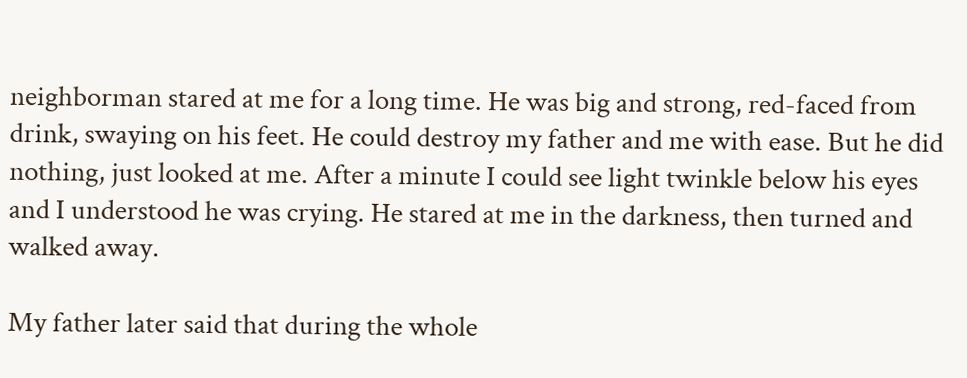neighborman stared at me for a long time. He was big and strong, red-faced from drink, swaying on his feet. He could destroy my father and me with ease. But he did nothing, just looked at me. After a minute I could see light twinkle below his eyes and I understood he was crying. He stared at me in the darkness, then turned and walked away.

My father later said that during the whole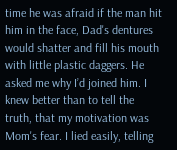time he was afraid if the man hit him in the face, Dad's dentures would shatter and fill his mouth with little plastic daggers. He asked me why I’d joined him. I knew better than to tell the truth, that my motivation was Mom's fear. I lied easily, telling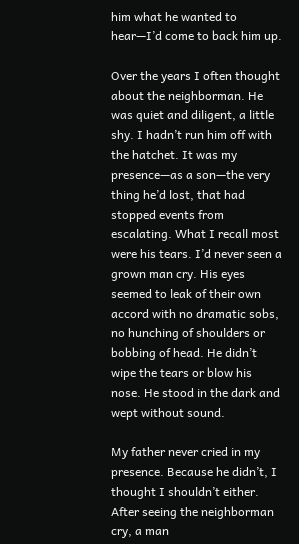him what he wanted to hear—I’d come to back him up.

Over the years I often thought about the neighborman. He was quiet and diligent, a little shy. I hadn’t run him off with the hatchet. It was my presence—as a son—the very thing he’d lost, that had stopped events from escalating. What I recall most were his tears. I’d never seen a grown man cry. His eyes seemed to leak of their own accord with no dramatic sobs, no hunching of shoulders or bobbing of head. He didn’t wipe the tears or blow his nose. He stood in the dark and wept without sound.

My father never cried in my presence. Because he didn’t, I thought I shouldn’t either. After seeing the neighborman cry, a man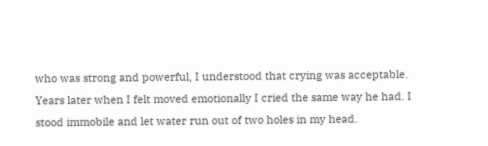who was strong and powerful, I understood that crying was acceptable. Years later when I felt moved emotionally I cried the same way he had. I stood immobile and let water run out of two holes in my head.